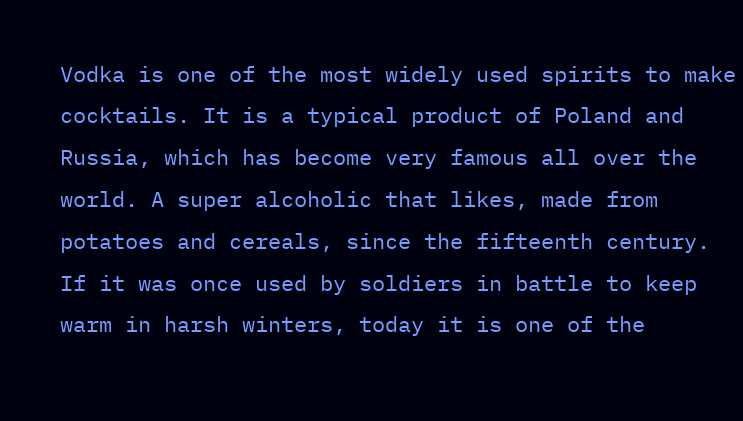Vodka is one of the most widely used spirits to make cocktails. It is a typical product of Poland and Russia, which has become very famous all over the world. A super alcoholic that likes, made from potatoes and cereals, since the fifteenth century. If it was once used by soldiers in battle to keep warm in harsh winters, today it is one of the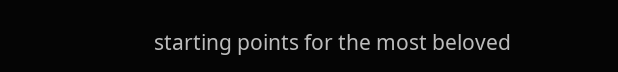starting points for the most beloved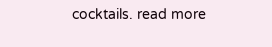cocktails. read more